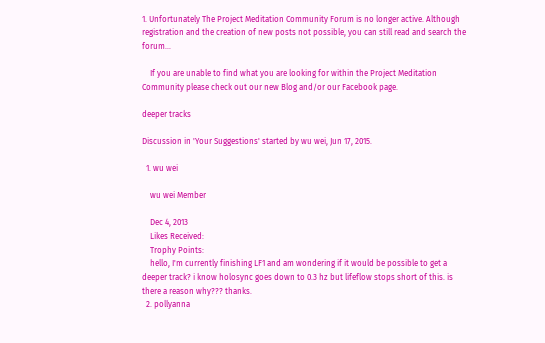1. Unfortunately The Project Meditation Community Forum is no longer active. Although registration and the creation of new posts not possible, you can still read and search the forum...

    If you are unable to find what you are looking for within the Project Meditation Community please check out our new Blog and/or our Facebook page.

deeper tracks

Discussion in 'Your Suggestions' started by wu wei, Jun 17, 2015.

  1. wu wei

    wu wei Member

    Dec 4, 2013
    Likes Received:
    Trophy Points:
    hello, I'm currently finishing LF1 and am wondering if it would be possible to get a deeper track? i know holosync goes down to 0.3 hz but lifeflow stops short of this. is there a reason why??? thanks.
  2. pollyanna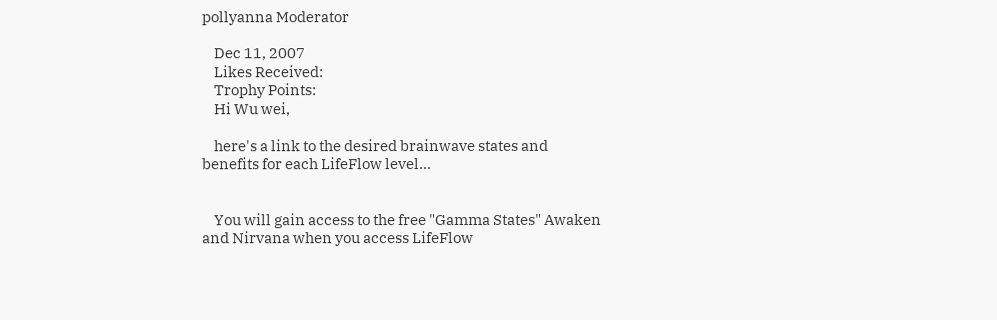pollyanna Moderator

    Dec 11, 2007
    Likes Received:
    Trophy Points:
    Hi Wu wei,

    here's a link to the desired brainwave states and benefits for each LifeFlow level...


    You will gain access to the free "Gamma States" Awaken and Nirvana when you access LifeFlow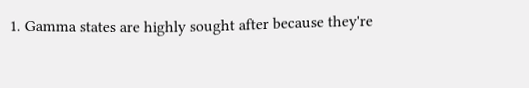1. Gamma states are highly sought after because they're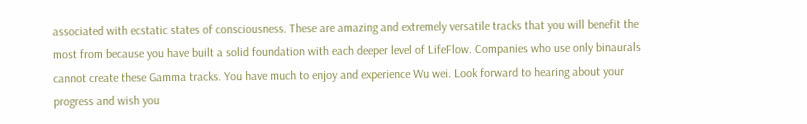associated with ecstatic states of consciousness. These are amazing and extremely versatile tracks that you will benefit the most from because you have built a solid foundation with each deeper level of LifeFlow. Companies who use only binaurals cannot create these Gamma tracks. You have much to enjoy and experience Wu wei. Look forward to hearing about your progress and wish you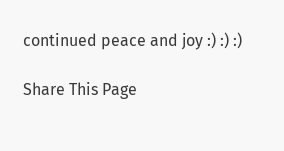continued peace and joy :) :) :)

Share This Page